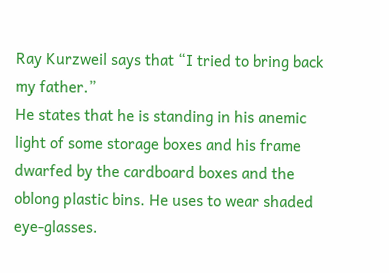Ray Kurzweil says that “I tried to bring back my father.”
He states that he is standing in his anemic light of some storage boxes and his frame dwarfed by the cardboard boxes and the oblong plastic bins. He uses to wear shaded eye-glasses.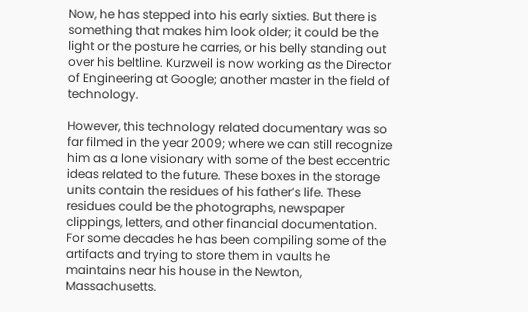Now, he has stepped into his early sixties. But there is something that makes him look older; it could be the light or the posture he carries, or his belly standing out over his beltline. Kurzweil is now working as the Director of Engineering at Google; another master in the field of technology.

However, this technology related documentary was so far filmed in the year 2009; where we can still recognize him as a lone visionary with some of the best eccentric ideas related to the future. These boxes in the storage units contain the residues of his father’s life. These residues could be the photographs, newspaper clippings, letters, and other financial documentation. For some decades he has been compiling some of the artifacts and trying to store them in vaults he maintains near his house in the Newton, Massachusetts.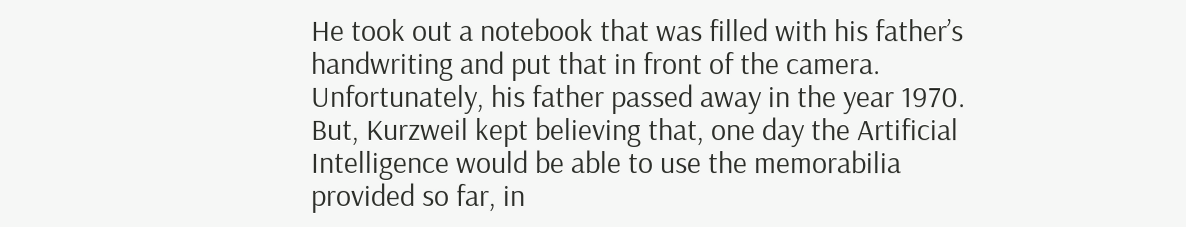He took out a notebook that was filled with his father’s handwriting and put that in front of the camera. Unfortunately, his father passed away in the year 1970. But, Kurzweil kept believing that, one day the Artificial Intelligence would be able to use the memorabilia provided so far, in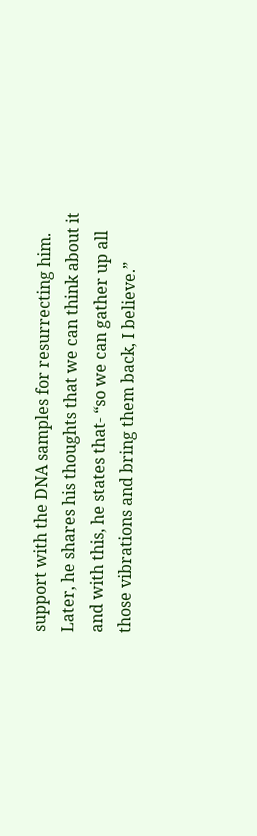support with the DNA samples for resurrecting him. Later, he shares his thoughts that we can think about it and with this, he states that- “so we can gather up all those vibrations and bring them back, I believe.”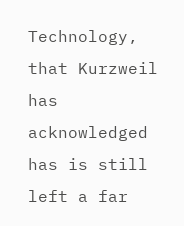Technology, that Kurzweil has acknowledged has is still left a far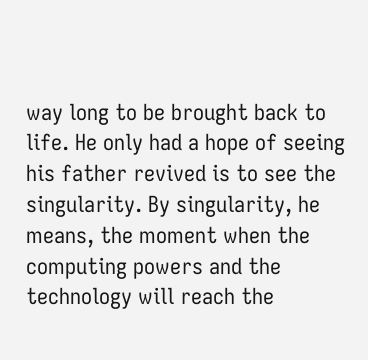way long to be brought back to life. He only had a hope of seeing his father revived is to see the singularity. By singularity, he means, the moment when the computing powers and the technology will reach the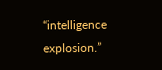“intelligence explosion.”